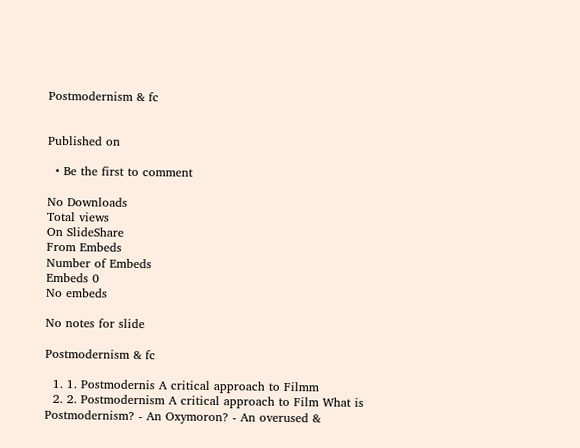Postmodernism & fc


Published on

  • Be the first to comment

No Downloads
Total views
On SlideShare
From Embeds
Number of Embeds
Embeds 0
No embeds

No notes for slide

Postmodernism & fc

  1. 1. Postmodernis A critical approach to Filmm
  2. 2. Postmodernism A critical approach to Film What is Postmodernism? - An Oxymoron? - An overused &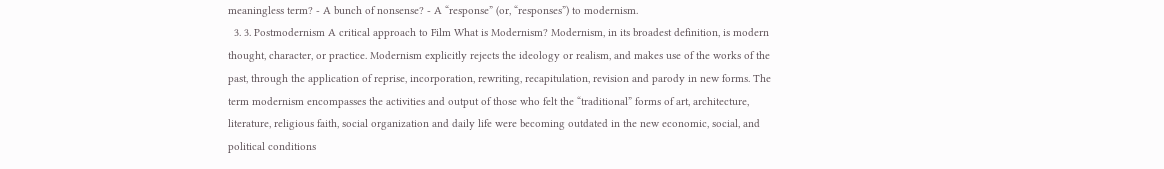meaningless term? - A bunch of nonsense? - A “response” (or, “responses”) to modernism.
  3. 3. Postmodernism A critical approach to Film What is Modernism? Modernism, in its broadest definition, is modern thought, character, or practice. Modernism explicitly rejects the ideology or realism, and makes use of the works of the past, through the application of reprise, incorporation, rewriting, recapitulation, revision and parody in new forms. The term modernism encompasses the activities and output of those who felt the “traditional” forms of art, architecture, literature, religious faith, social organization and daily life were becoming outdated in the new economic, social, and political conditions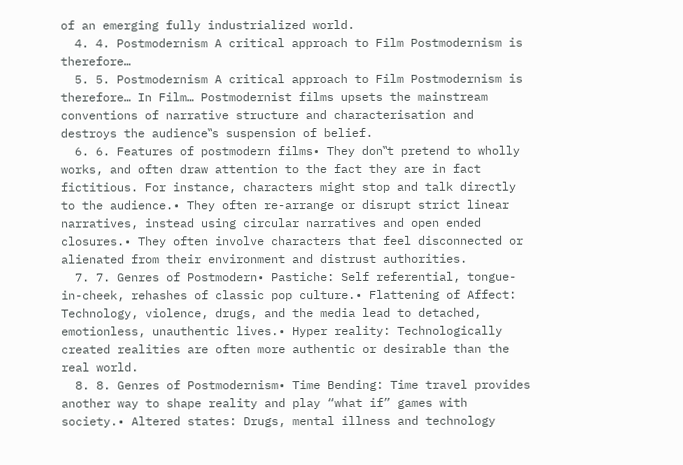of an emerging fully industrialized world.
  4. 4. Postmodernism A critical approach to Film Postmodernism is therefore…
  5. 5. Postmodernism A critical approach to Film Postmodernism is therefore… In Film… Postmodernist films upsets the mainstream conventions of narrative structure and characterisation and destroys the audience‟s suspension of belief.
  6. 6. Features of postmodern films• They don‟t pretend to wholly works, and often draw attention to the fact they are in fact fictitious. For instance, characters might stop and talk directly to the audience.• They often re-arrange or disrupt strict linear narratives, instead using circular narratives and open ended closures.• They often involve characters that feel disconnected or alienated from their environment and distrust authorities.
  7. 7. Genres of Postmodern• Pastiche: Self referential, tongue-in-cheek, rehashes of classic pop culture.• Flattening of Affect: Technology, violence, drugs, and the media lead to detached, emotionless, unauthentic lives.• Hyper reality: Technologically created realities are often more authentic or desirable than the real world.
  8. 8. Genres of Postmodernism• Time Bending: Time travel provides another way to shape reality and play “what if” games with society.• Altered states: Drugs, mental illness and technology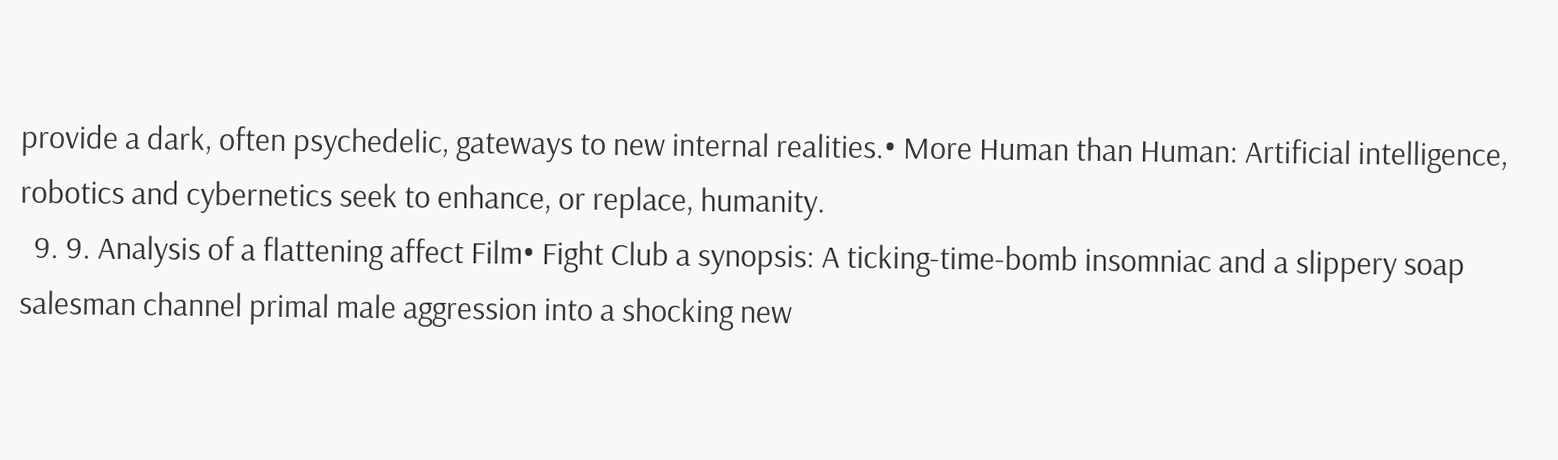provide a dark, often psychedelic, gateways to new internal realities.• More Human than Human: Artificial intelligence, robotics and cybernetics seek to enhance, or replace, humanity.
  9. 9. Analysis of a flattening affect Film• Fight Club a synopsis: A ticking-time-bomb insomniac and a slippery soap salesman channel primal male aggression into a shocking new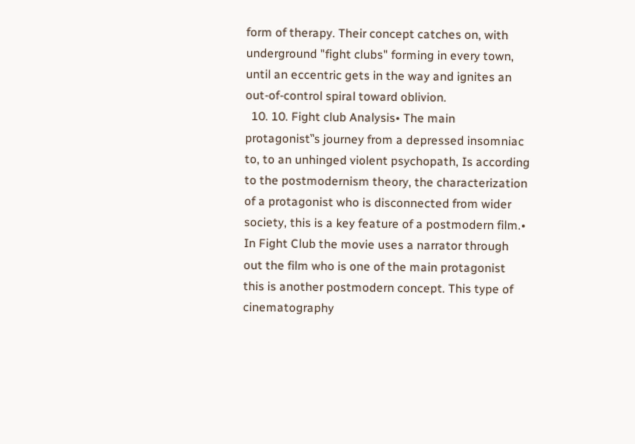form of therapy. Their concept catches on, with underground "fight clubs" forming in every town, until an eccentric gets in the way and ignites an out-of-control spiral toward oblivion.
  10. 10. Fight club Analysis• The main protagonist‟s journey from a depressed insomniac to, to an unhinged violent psychopath, Is according to the postmodernism theory, the characterization of a protagonist who is disconnected from wider society, this is a key feature of a postmodern film.• In Fight Club the movie uses a narrator through out the film who is one of the main protagonist this is another postmodern concept. This type of cinematography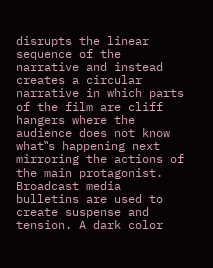disrupts the linear sequence of the narrative and instead creates a circular narrative in which parts of the film are cliff hangers where the audience does not know what‟s happening next mirroring the actions of the main protagonist. Broadcast media bulletins are used to create suspense and tension. A dark color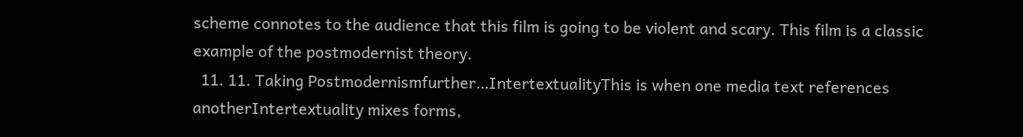scheme connotes to the audience that this film is going to be violent and scary. This film is a classic example of the postmodernist theory.
  11. 11. Taking Postmodernismfurther…IntertextualityThis is when one media text references anotherIntertextuality mixes forms,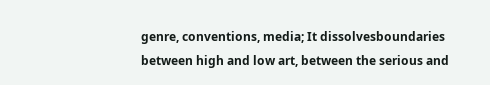genre, conventions, media; It dissolvesboundaries between high and low art, between the serious and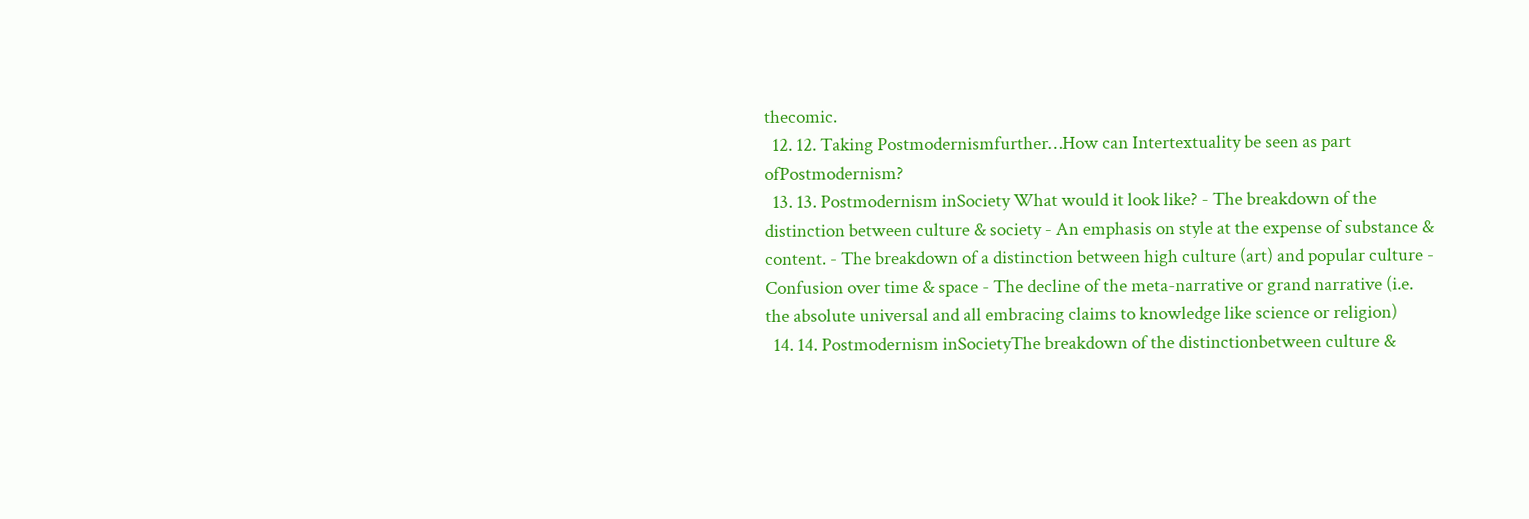thecomic.
  12. 12. Taking Postmodernismfurther…How can Intertextuality be seen as part ofPostmodernism?
  13. 13. Postmodernism inSociety What would it look like? - The breakdown of the distinction between culture & society - An emphasis on style at the expense of substance & content. - The breakdown of a distinction between high culture (art) and popular culture - Confusion over time & space - The decline of the meta-narrative or grand narrative (i.e. the absolute universal and all embracing claims to knowledge like science or religion)
  14. 14. Postmodernism inSocietyThe breakdown of the distinctionbetween culture &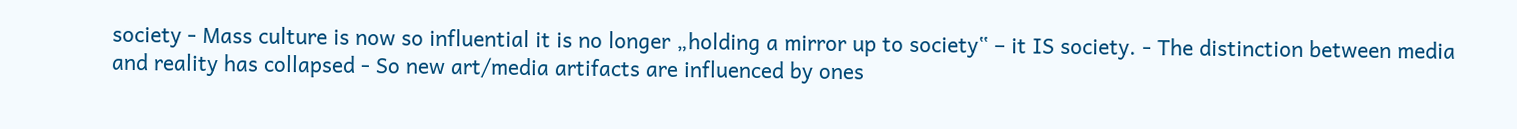society - Mass culture is now so influential it is no longer „holding a mirror up to society‟ – it IS society. - The distinction between media and reality has collapsed - So new art/media artifacts are influenced by ones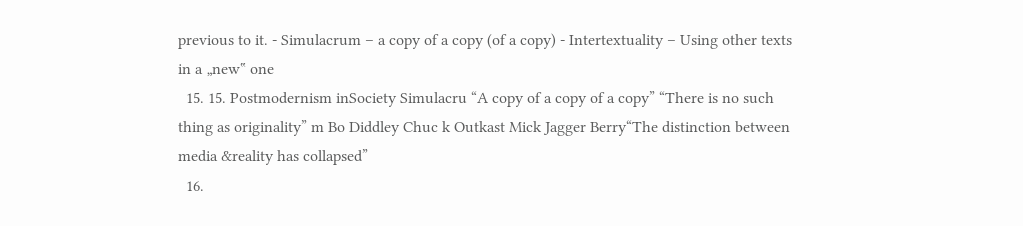previous to it. - Simulacrum – a copy of a copy (of a copy) - Intertextuality – Using other texts in a „new‟ one
  15. 15. Postmodernism inSociety Simulacru “A copy of a copy of a copy” “There is no such thing as originality” m Bo Diddley Chuc k Outkast Mick Jagger Berry“The distinction between media &reality has collapsed”
  16.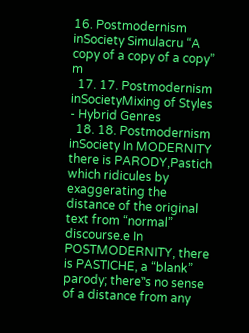16. Postmodernism inSociety Simulacru “A copy of a copy of a copy” m
  17. 17. Postmodernism inSocietyMixing of Styles - Hybrid Genres
  18. 18. Postmodernism inSociety In MODERNITY there is PARODY,Pastich which ridicules by exaggerating the distance of the original text from “normal” discourse.e In POSTMODERNITY, there is PASTICHE, a “blank” parody; there‟s no sense of a distance from any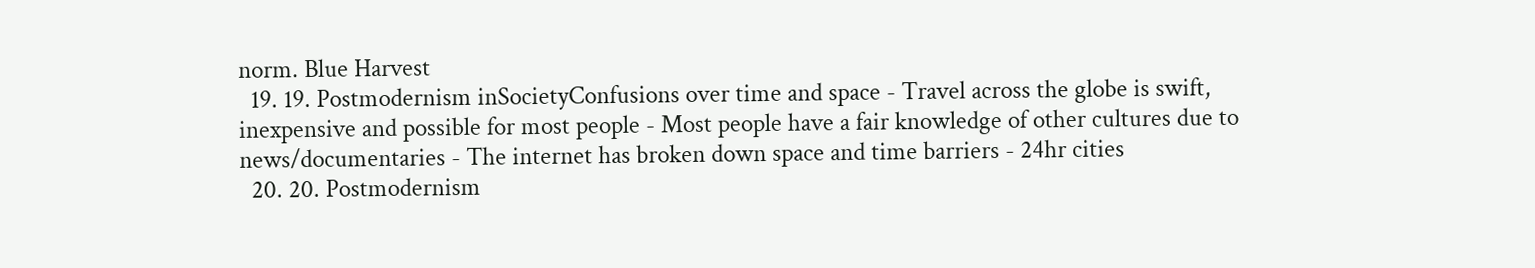norm. Blue Harvest
  19. 19. Postmodernism inSocietyConfusions over time and space - Travel across the globe is swift, inexpensive and possible for most people - Most people have a fair knowledge of other cultures due to news/documentaries - The internet has broken down space and time barriers - 24hr cities
  20. 20. Postmodernism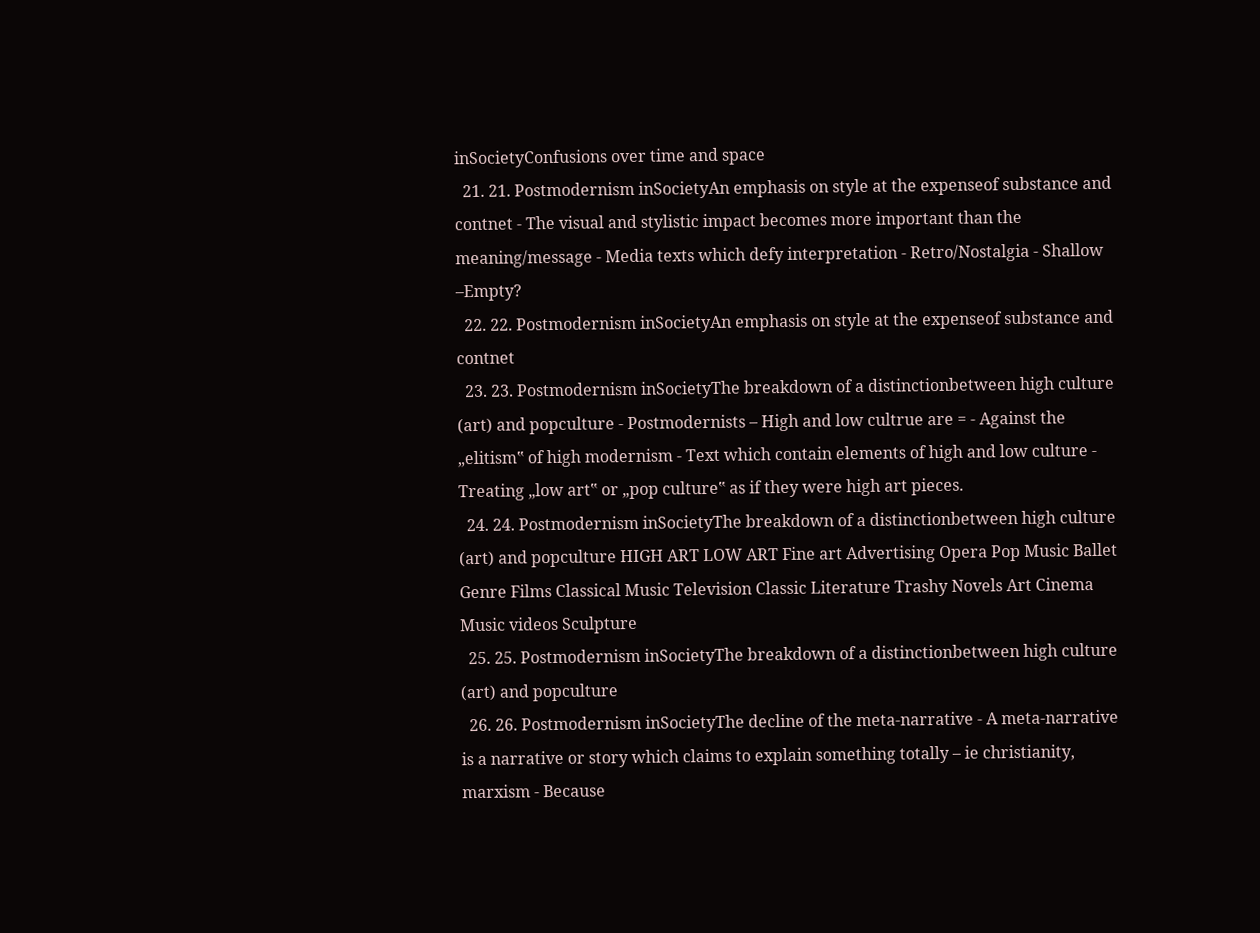inSocietyConfusions over time and space
  21. 21. Postmodernism inSocietyAn emphasis on style at the expenseof substance and contnet - The visual and stylistic impact becomes more important than the meaning/message - Media texts which defy interpretation - Retro/Nostalgia - Shallow –Empty?
  22. 22. Postmodernism inSocietyAn emphasis on style at the expenseof substance and contnet
  23. 23. Postmodernism inSocietyThe breakdown of a distinctionbetween high culture (art) and popculture - Postmodernists – High and low cultrue are = - Against the „elitism‟ of high modernism - Text which contain elements of high and low culture - Treating „low art‟ or „pop culture‟ as if they were high art pieces.
  24. 24. Postmodernism inSocietyThe breakdown of a distinctionbetween high culture (art) and popculture HIGH ART LOW ART Fine art Advertising Opera Pop Music Ballet Genre Films Classical Music Television Classic Literature Trashy Novels Art Cinema Music videos Sculpture
  25. 25. Postmodernism inSocietyThe breakdown of a distinctionbetween high culture (art) and popculture
  26. 26. Postmodernism inSocietyThe decline of the meta-narrative - A meta-narrative is a narrative or story which claims to explain something totally – ie christianity, marxism - Because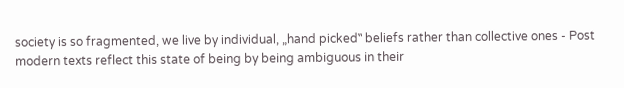society is so fragmented, we live by individual, „hand picked‟ beliefs rather than collective ones - Post modern texts reflect this state of being by being ambiguous in their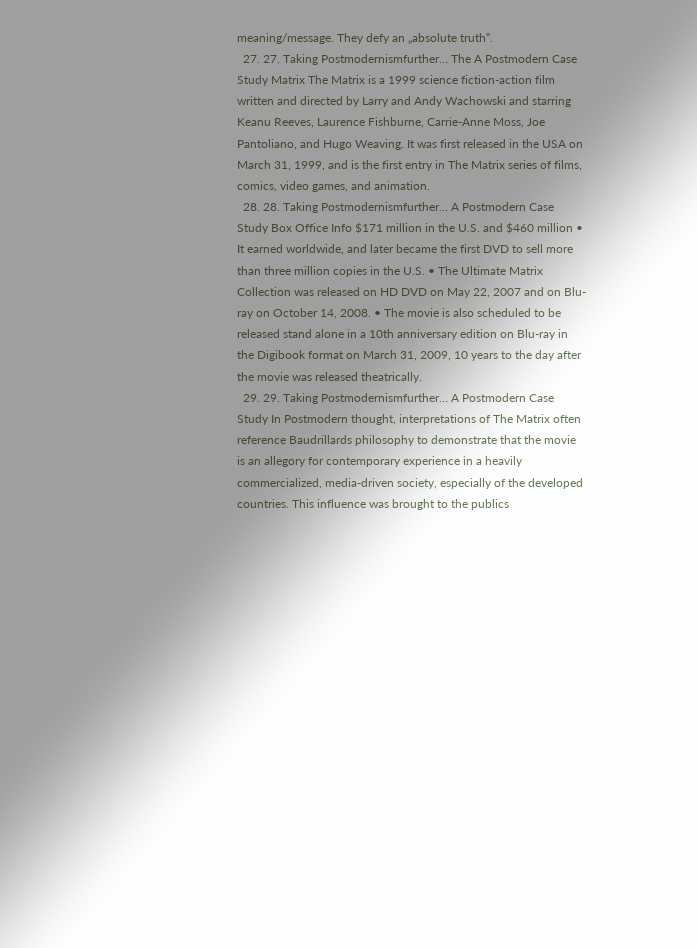meaning/message. They defy an „absolute truth‟.
  27. 27. Taking Postmodernismfurther… The A Postmodern Case Study Matrix The Matrix is a 1999 science fiction-action film written and directed by Larry and Andy Wachowski and starring Keanu Reeves, Laurence Fishburne, Carrie-Anne Moss, Joe Pantoliano, and Hugo Weaving. It was first released in the USA on March 31, 1999, and is the first entry in The Matrix series of films, comics, video games, and animation.
  28. 28. Taking Postmodernismfurther… A Postmodern Case Study Box Office Info $171 million in the U.S. and $460 million • It earned worldwide, and later became the first DVD to sell more than three million copies in the U.S. • The Ultimate Matrix Collection was released on HD DVD on May 22, 2007 and on Blu-ray on October 14, 2008. • The movie is also scheduled to be released stand alone in a 10th anniversary edition on Blu-ray in the Digibook format on March 31, 2009, 10 years to the day after the movie was released theatrically.
  29. 29. Taking Postmodernismfurther… A Postmodern Case Study In Postmodern thought, interpretations of The Matrix often reference Baudrillards philosophy to demonstrate that the movie is an allegory for contemporary experience in a heavily commercialized, media-driven society, especially of the developed countries. This influence was brought to the publics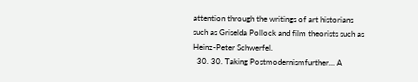attention through the writings of art historians such as Griselda Pollock and film theorists such as Heinz-Peter Schwerfel.
  30. 30. Taking Postmodernismfurther… A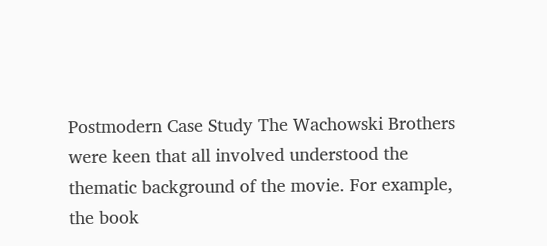Postmodern Case Study The Wachowski Brothers were keen that all involved understood the thematic background of the movie. For example, the book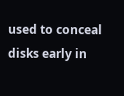used to conceal disks early in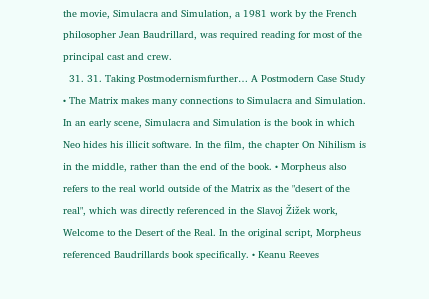the movie, Simulacra and Simulation, a 1981 work by the French philosopher Jean Baudrillard, was required reading for most of the principal cast and crew.
  31. 31. Taking Postmodernismfurther… A Postmodern Case Study • The Matrix makes many connections to Simulacra and Simulation. In an early scene, Simulacra and Simulation is the book in which Neo hides his illicit software. In the film, the chapter On Nihilism is in the middle, rather than the end of the book. • Morpheus also refers to the real world outside of the Matrix as the "desert of the real", which was directly referenced in the Slavoj Žižek work, Welcome to the Desert of the Real. In the original script, Morpheus referenced Baudrillards book specifically. • Keanu Reeves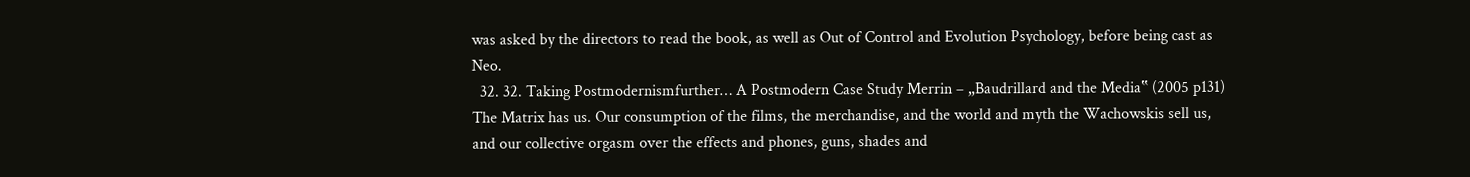was asked by the directors to read the book, as well as Out of Control and Evolution Psychology, before being cast as Neo.
  32. 32. Taking Postmodernismfurther… A Postmodern Case Study Merrin – „Baudrillard and the Media‟ (2005 p131) The Matrix has us. Our consumption of the films, the merchandise, and the world and myth the Wachowskis sell us, and our collective orgasm over the effects and phones, guns, shades and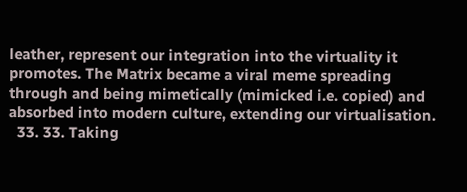leather, represent our integration into the virtuality it promotes. The Matrix became a viral meme spreading through and being mimetically (mimicked i.e. copied) and absorbed into modern culture, extending our virtualisation.
  33. 33. Taking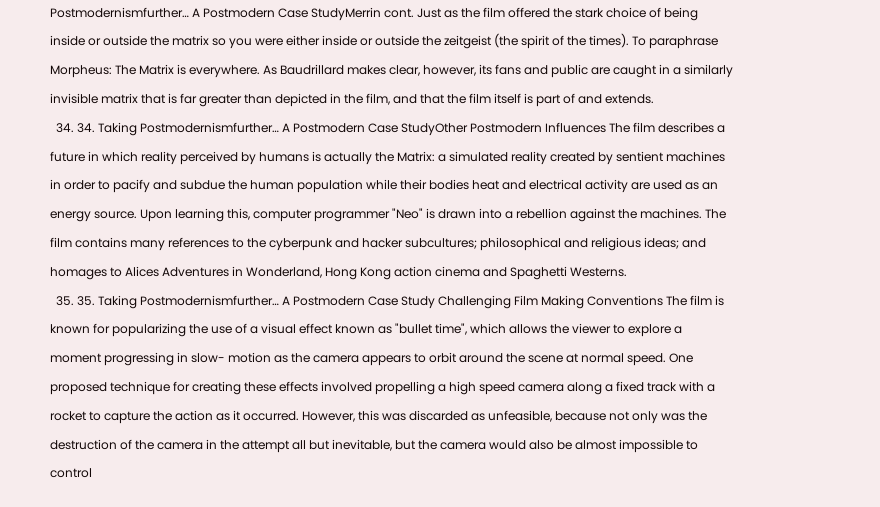Postmodernismfurther… A Postmodern Case StudyMerrin cont. Just as the film offered the stark choice of being inside or outside the matrix so you were either inside or outside the zeitgeist (the spirit of the times). To paraphrase Morpheus: The Matrix is everywhere. As Baudrillard makes clear, however, its fans and public are caught in a similarly invisible matrix that is far greater than depicted in the film, and that the film itself is part of and extends.
  34. 34. Taking Postmodernismfurther… A Postmodern Case StudyOther Postmodern Influences The film describes a future in which reality perceived by humans is actually the Matrix: a simulated reality created by sentient machines in order to pacify and subdue the human population while their bodies heat and electrical activity are used as an energy source. Upon learning this, computer programmer "Neo" is drawn into a rebellion against the machines. The film contains many references to the cyberpunk and hacker subcultures; philosophical and religious ideas; and homages to Alices Adventures in Wonderland, Hong Kong action cinema and Spaghetti Westerns.
  35. 35. Taking Postmodernismfurther… A Postmodern Case Study Challenging Film Making Conventions The film is known for popularizing the use of a visual effect known as "bullet time", which allows the viewer to explore a moment progressing in slow- motion as the camera appears to orbit around the scene at normal speed. One proposed technique for creating these effects involved propelling a high speed camera along a fixed track with a rocket to capture the action as it occurred. However, this was discarded as unfeasible, because not only was the destruction of the camera in the attempt all but inevitable, but the camera would also be almost impossible to control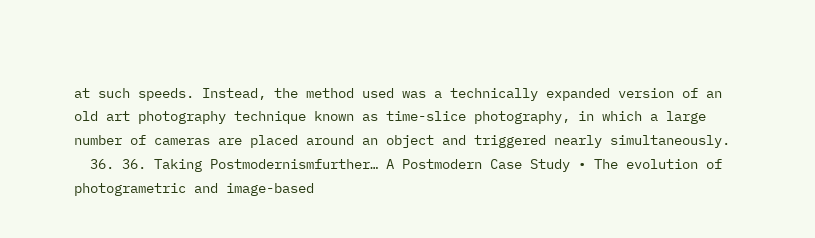at such speeds. Instead, the method used was a technically expanded version of an old art photography technique known as time-slice photography, in which a large number of cameras are placed around an object and triggered nearly simultaneously.
  36. 36. Taking Postmodernismfurther… A Postmodern Case Study • The evolution of photogrametric and image-based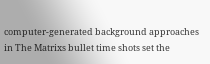computer-generated background approaches in The Matrixs bullet time shots set the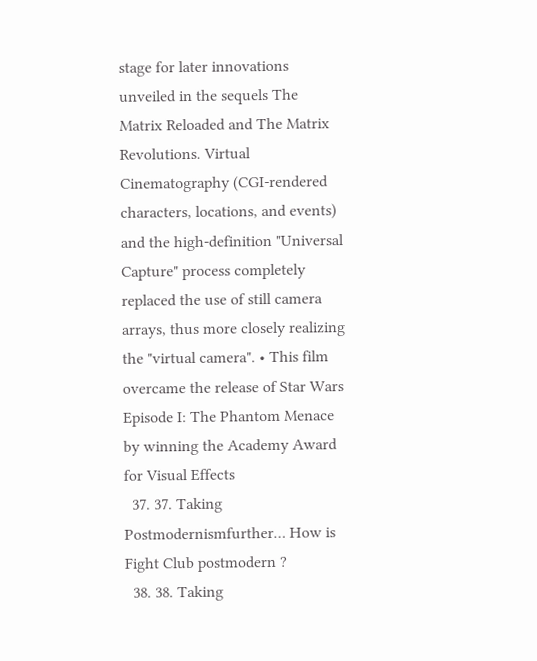stage for later innovations unveiled in the sequels The Matrix Reloaded and The Matrix Revolutions. Virtual Cinematography (CGI-rendered characters, locations, and events) and the high-definition "Universal Capture" process completely replaced the use of still camera arrays, thus more closely realizing the "virtual camera". • This film overcame the release of Star Wars Episode I: The Phantom Menace by winning the Academy Award for Visual Effects
  37. 37. Taking Postmodernismfurther… How is Fight Club postmodern ?
  38. 38. Taking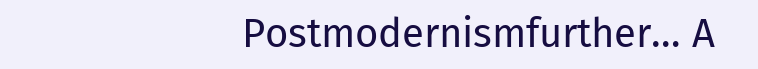Postmodernismfurther… A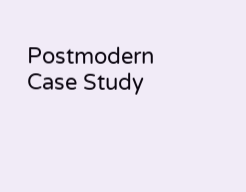Postmodern Case Study